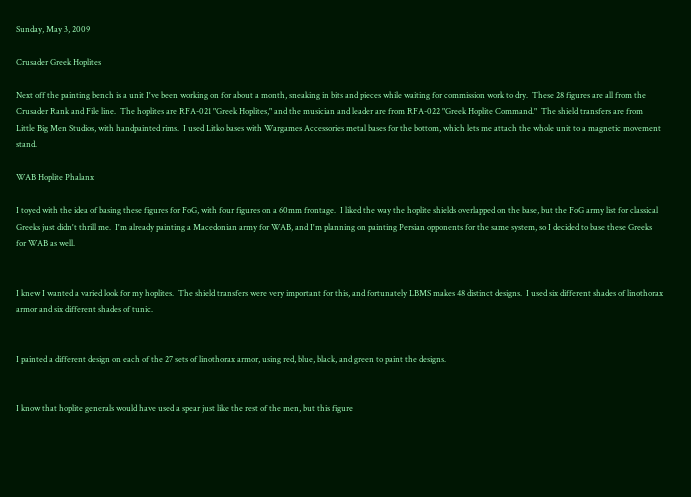Sunday, May 3, 2009

Crusader Greek Hoplites

Next off the painting bench is a unit I've been working on for about a month, sneaking in bits and pieces while waiting for commission work to dry.  These 28 figures are all from the Crusader Rank and File line.  The hoplites are RFA-021 "Greek Hoplites," and the musician and leader are from RFA-022 "Greek Hoplite Command."  The shield transfers are from Little Big Men Studios, with handpainted rims.  I used Litko bases with Wargames Accessories metal bases for the bottom, which lets me attach the whole unit to a magnetic movement stand.

WAB Hoplite Phalanx

I toyed with the idea of basing these figures for FoG, with four figures on a 60mm frontage.  I liked the way the hoplite shields overlapped on the base, but the FoG army list for classical Greeks just didn't thrill me.  I'm already painting a Macedonian army for WAB, and I'm planning on painting Persian opponents for the same system, so I decided to base these Greeks for WAB as well.


I knew I wanted a varied look for my hoplites.  The shield transfers were very important for this, and fortunately LBMS makes 48 distinct designs.  I used six different shades of linothorax armor and six different shades of tunic.


I painted a different design on each of the 27 sets of linothorax armor, using red, blue, black, and green to paint the designs.


I know that hoplite generals would have used a spear just like the rest of the men, but this figure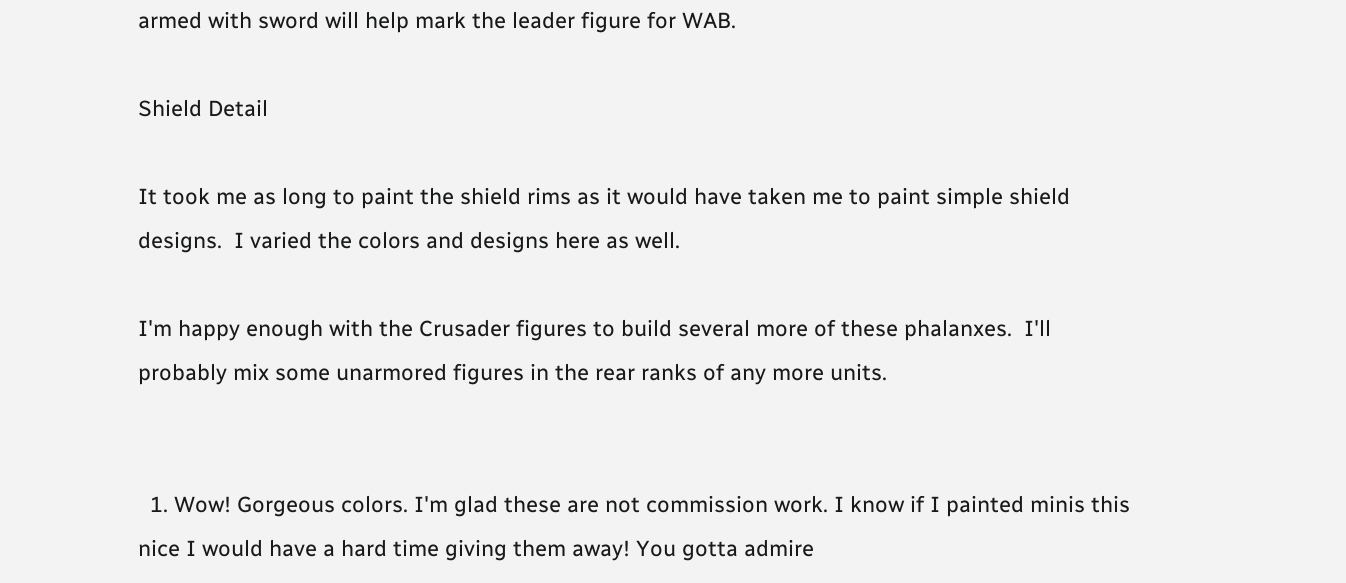armed with sword will help mark the leader figure for WAB.

Shield Detail

It took me as long to paint the shield rims as it would have taken me to paint simple shield designs.  I varied the colors and designs here as well.

I'm happy enough with the Crusader figures to build several more of these phalanxes.  I'll probably mix some unarmored figures in the rear ranks of any more units.


  1. Wow! Gorgeous colors. I'm glad these are not commission work. I know if I painted minis this nice I would have a hard time giving them away! You gotta admire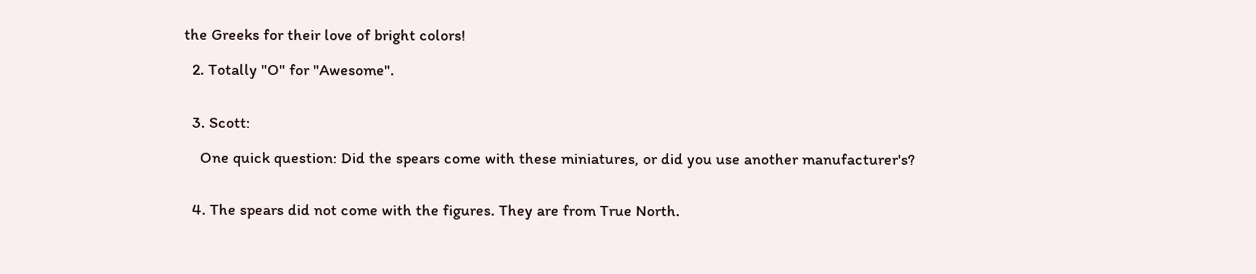the Greeks for their love of bright colors!

  2. Totally "O" for "Awesome".


  3. Scott:

    One quick question: Did the spears come with these miniatures, or did you use another manufacturer's?


  4. The spears did not come with the figures. They are from True North.